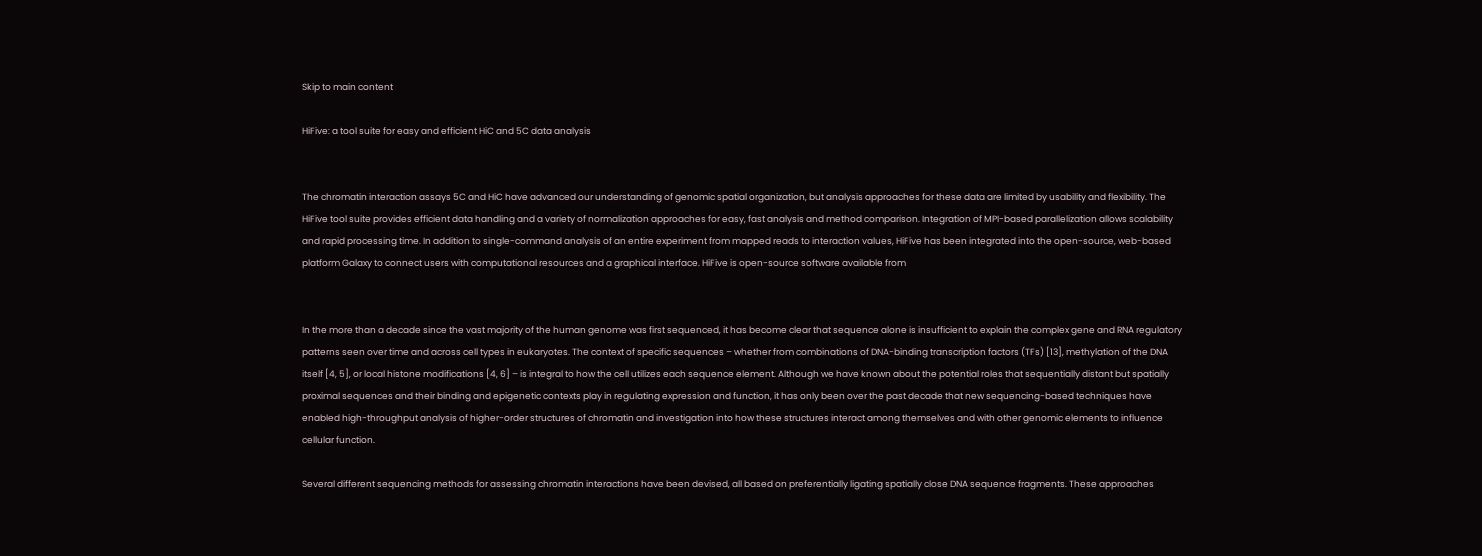Skip to main content

HiFive: a tool suite for easy and efficient HiC and 5C data analysis


The chromatin interaction assays 5C and HiC have advanced our understanding of genomic spatial organization, but analysis approaches for these data are limited by usability and flexibility. The HiFive tool suite provides efficient data handling and a variety of normalization approaches for easy, fast analysis and method comparison. Integration of MPI-based parallelization allows scalability and rapid processing time. In addition to single-command analysis of an entire experiment from mapped reads to interaction values, HiFive has been integrated into the open-source, web-based platform Galaxy to connect users with computational resources and a graphical interface. HiFive is open-source software available from


In the more than a decade since the vast majority of the human genome was first sequenced, it has become clear that sequence alone is insufficient to explain the complex gene and RNA regulatory patterns seen over time and across cell types in eukaryotes. The context of specific sequences – whether from combinations of DNA-binding transcription factors (TFs) [13], methylation of the DNA itself [4, 5], or local histone modifications [4, 6] – is integral to how the cell utilizes each sequence element. Although we have known about the potential roles that sequentially distant but spatially proximal sequences and their binding and epigenetic contexts play in regulating expression and function, it has only been over the past decade that new sequencing-based techniques have enabled high-throughput analysis of higher-order structures of chromatin and investigation into how these structures interact among themselves and with other genomic elements to influence cellular function.

Several different sequencing methods for assessing chromatin interactions have been devised, all based on preferentially ligating spatially close DNA sequence fragments. These approaches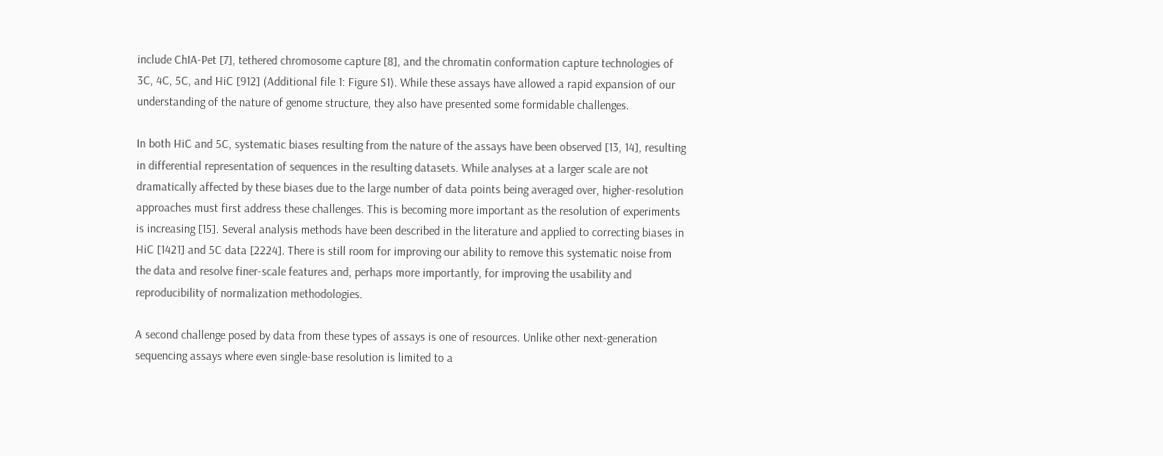include ChIA-Pet [7], tethered chromosome capture [8], and the chromatin conformation capture technologies of 3C, 4C, 5C, and HiC [912] (Additional file 1: Figure S1). While these assays have allowed a rapid expansion of our understanding of the nature of genome structure, they also have presented some formidable challenges.

In both HiC and 5C, systematic biases resulting from the nature of the assays have been observed [13, 14], resulting in differential representation of sequences in the resulting datasets. While analyses at a larger scale are not dramatically affected by these biases due to the large number of data points being averaged over, higher-resolution approaches must first address these challenges. This is becoming more important as the resolution of experiments is increasing [15]. Several analysis methods have been described in the literature and applied to correcting biases in HiC [1421] and 5C data [2224]. There is still room for improving our ability to remove this systematic noise from the data and resolve finer-scale features and, perhaps more importantly, for improving the usability and reproducibility of normalization methodologies.

A second challenge posed by data from these types of assays is one of resources. Unlike other next-generation sequencing assays where even single-base resolution is limited to a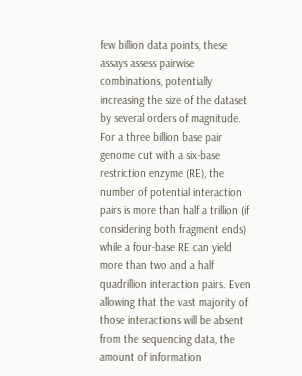few billion data points, these assays assess pairwise combinations, potentially increasing the size of the dataset by several orders of magnitude. For a three billion base pair genome cut with a six-base restriction enzyme (RE), the number of potential interaction pairs is more than half a trillion (if considering both fragment ends) while a four-base RE can yield more than two and a half quadrillion interaction pairs. Even allowing that the vast majority of those interactions will be absent from the sequencing data, the amount of information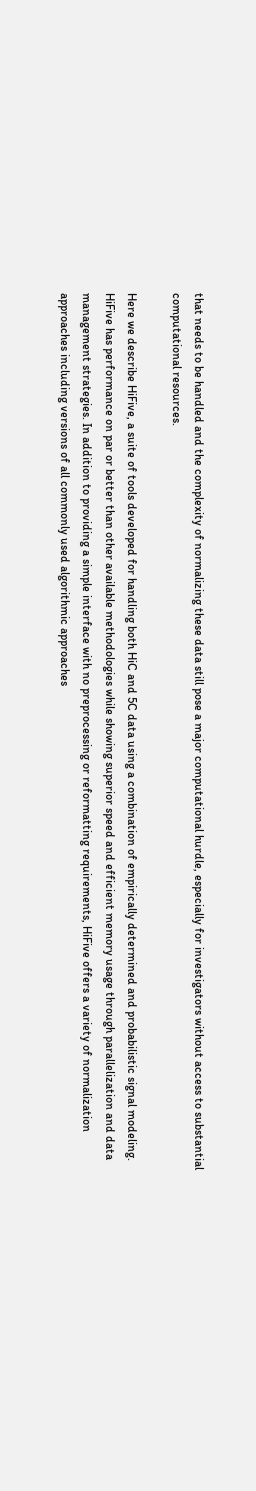that needs to be handled and the complexity of normalizing these data still pose a major computational hurdle, especially for investigators without access to substantial computational resources.

Here we describe HiFive, a suite of tools developed for handling both HiC and 5C data using a combination of empirically determined and probabilistic signal modeling. HiFive has performance on par or better than other available methodologies while showing superior speed and efficient memory usage through parallelization and data management strategies. In addition to providing a simple interface with no preprocessing or reformatting requirements, HiFive offers a variety of normalization approaches including versions of all commonly used algorithmic approaches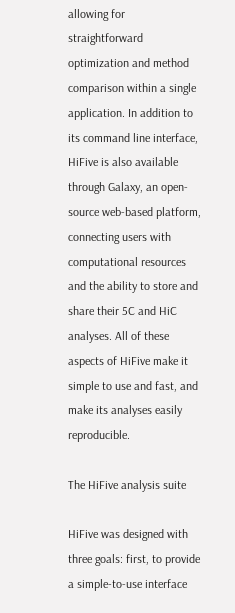allowing for straightforward optimization and method comparison within a single application. In addition to its command line interface, HiFive is also available through Galaxy, an open-source web-based platform, connecting users with computational resources and the ability to store and share their 5C and HiC analyses. All of these aspects of HiFive make it simple to use and fast, and make its analyses easily reproducible.

The HiFive analysis suite

HiFive was designed with three goals: first, to provide a simple-to-use interface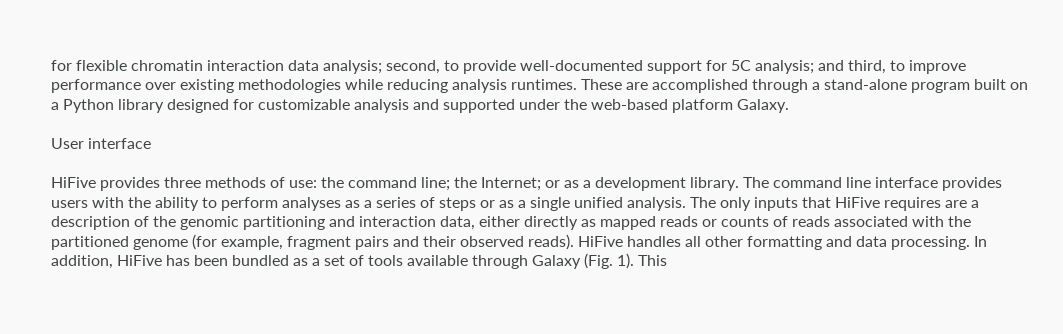for flexible chromatin interaction data analysis; second, to provide well-documented support for 5C analysis; and third, to improve performance over existing methodologies while reducing analysis runtimes. These are accomplished through a stand-alone program built on a Python library designed for customizable analysis and supported under the web-based platform Galaxy.

User interface

HiFive provides three methods of use: the command line; the Internet; or as a development library. The command line interface provides users with the ability to perform analyses as a series of steps or as a single unified analysis. The only inputs that HiFive requires are a description of the genomic partitioning and interaction data, either directly as mapped reads or counts of reads associated with the partitioned genome (for example, fragment pairs and their observed reads). HiFive handles all other formatting and data processing. In addition, HiFive has been bundled as a set of tools available through Galaxy (Fig. 1). This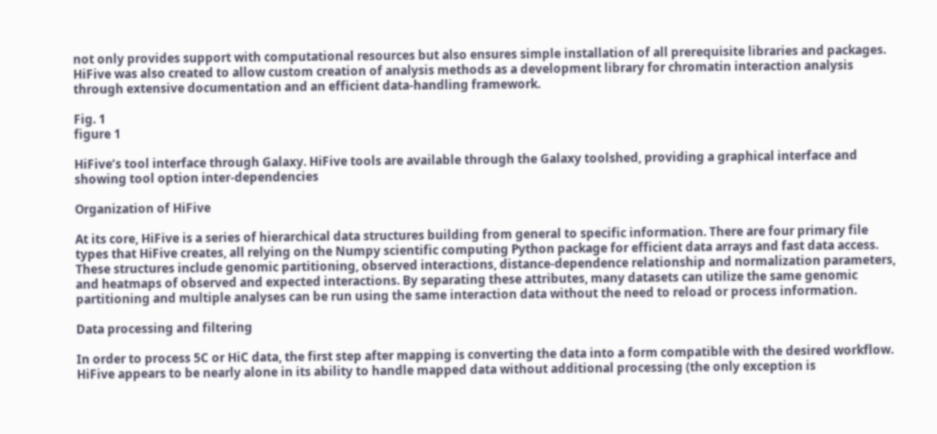not only provides support with computational resources but also ensures simple installation of all prerequisite libraries and packages. HiFive was also created to allow custom creation of analysis methods as a development library for chromatin interaction analysis through extensive documentation and an efficient data-handling framework.

Fig. 1
figure 1

HiFive’s tool interface through Galaxy. HiFive tools are available through the Galaxy toolshed, providing a graphical interface and showing tool option inter-dependencies

Organization of HiFive

At its core, HiFive is a series of hierarchical data structures building from general to specific information. There are four primary file types that HiFive creates, all relying on the Numpy scientific computing Python package for efficient data arrays and fast data access. These structures include genomic partitioning, observed interactions, distance-dependence relationship and normalization parameters, and heatmaps of observed and expected interactions. By separating these attributes, many datasets can utilize the same genomic partitioning and multiple analyses can be run using the same interaction data without the need to reload or process information.

Data processing and filtering

In order to process 5C or HiC data, the first step after mapping is converting the data into a form compatible with the desired workflow. HiFive appears to be nearly alone in its ability to handle mapped data without additional processing (the only exception is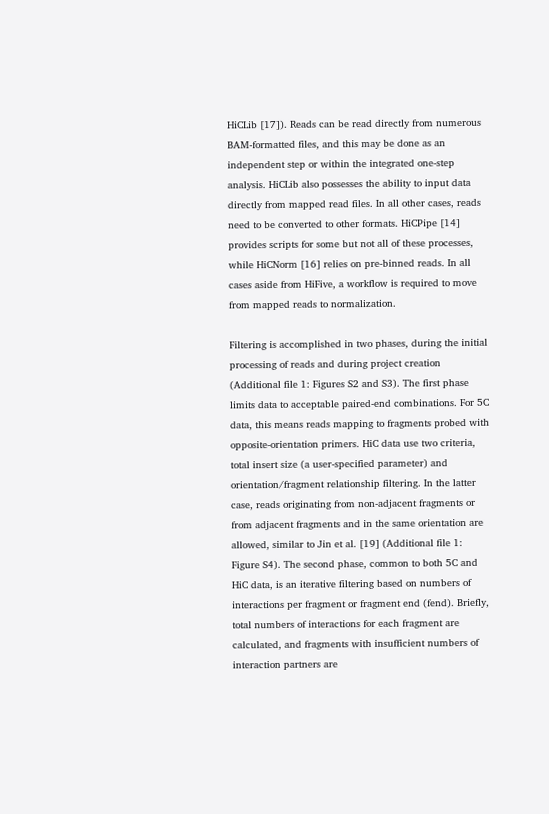HiCLib [17]). Reads can be read directly from numerous BAM-formatted files, and this may be done as an independent step or within the integrated one-step analysis. HiCLib also possesses the ability to input data directly from mapped read files. In all other cases, reads need to be converted to other formats. HiCPipe [14] provides scripts for some but not all of these processes, while HiCNorm [16] relies on pre-binned reads. In all cases aside from HiFive, a workflow is required to move from mapped reads to normalization.

Filtering is accomplished in two phases, during the initial processing of reads and during project creation (Additional file 1: Figures S2 and S3). The first phase limits data to acceptable paired-end combinations. For 5C data, this means reads mapping to fragments probed with opposite-orientation primers. HiC data use two criteria, total insert size (a user-specified parameter) and orientation/fragment relationship filtering. In the latter case, reads originating from non-adjacent fragments or from adjacent fragments and in the same orientation are allowed, similar to Jin et al. [19] (Additional file 1: Figure S4). The second phase, common to both 5C and HiC data, is an iterative filtering based on numbers of interactions per fragment or fragment end (fend). Briefly, total numbers of interactions for each fragment are calculated, and fragments with insufficient numbers of interaction partners are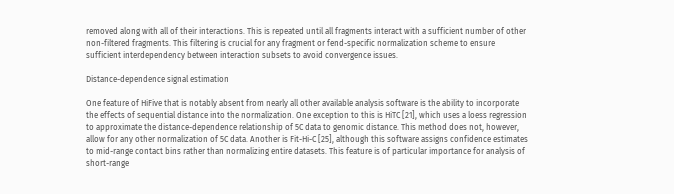removed along with all of their interactions. This is repeated until all fragments interact with a sufficient number of other non-filtered fragments. This filtering is crucial for any fragment or fend-specific normalization scheme to ensure sufficient interdependency between interaction subsets to avoid convergence issues.

Distance-dependence signal estimation

One feature of HiFive that is notably absent from nearly all other available analysis software is the ability to incorporate the effects of sequential distance into the normalization. One exception to this is HiTC [21], which uses a loess regression to approximate the distance-dependence relationship of 5C data to genomic distance. This method does not, however, allow for any other normalization of 5C data. Another is Fit-Hi-C [25], although this software assigns confidence estimates to mid-range contact bins rather than normalizing entire datasets. This feature is of particular importance for analysis of short-range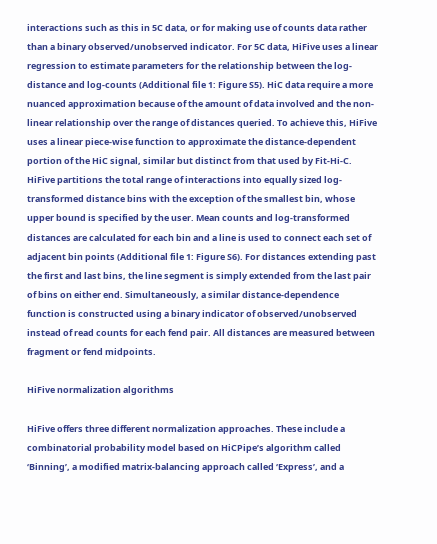interactions such as this in 5C data, or for making use of counts data rather than a binary observed/unobserved indicator. For 5C data, HiFive uses a linear regression to estimate parameters for the relationship between the log-distance and log-counts (Additional file 1: Figure S5). HiC data require a more nuanced approximation because of the amount of data involved and the non-linear relationship over the range of distances queried. To achieve this, HiFive uses a linear piece-wise function to approximate the distance-dependent portion of the HiC signal, similar but distinct from that used by Fit-Hi-C. HiFive partitions the total range of interactions into equally sized log-transformed distance bins with the exception of the smallest bin, whose upper bound is specified by the user. Mean counts and log-transformed distances are calculated for each bin and a line is used to connect each set of adjacent bin points (Additional file 1: Figure S6). For distances extending past the first and last bins, the line segment is simply extended from the last pair of bins on either end. Simultaneously, a similar distance-dependence function is constructed using a binary indicator of observed/unobserved instead of read counts for each fend pair. All distances are measured between fragment or fend midpoints.

HiFive normalization algorithms

HiFive offers three different normalization approaches. These include a combinatorial probability model based on HiCPipe’s algorithm called ‘Binning’, a modified matrix-balancing approach called ‘Express’, and a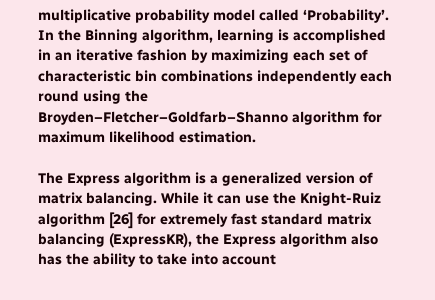multiplicative probability model called ‘Probability’. In the Binning algorithm, learning is accomplished in an iterative fashion by maximizing each set of characteristic bin combinations independently each round using the Broyden–Fletcher–Goldfarb–Shanno algorithm for maximum likelihood estimation.

The Express algorithm is a generalized version of matrix balancing. While it can use the Knight-Ruiz algorithm [26] for extremely fast standard matrix balancing (ExpressKR), the Express algorithm also has the ability to take into account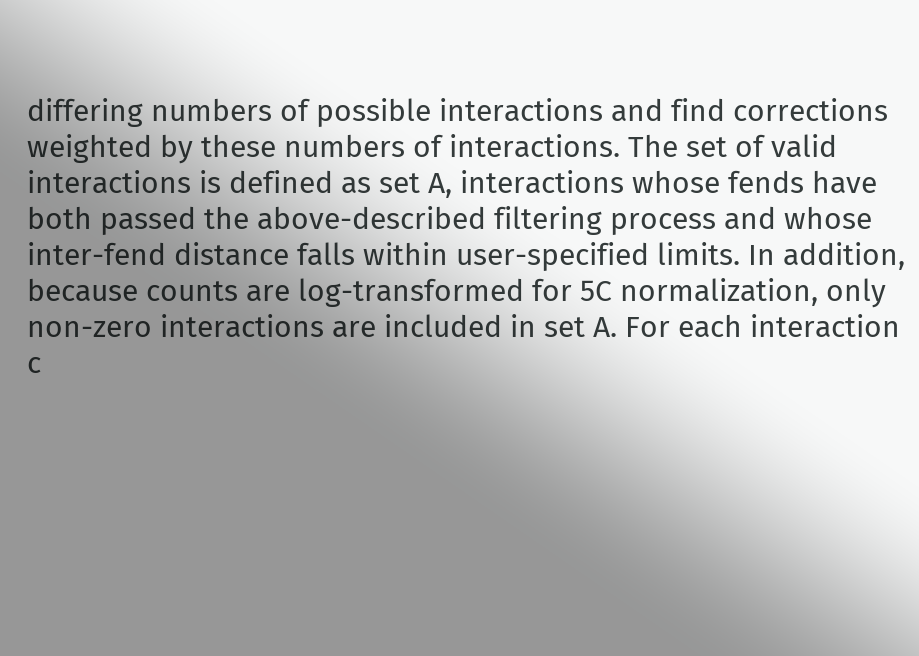differing numbers of possible interactions and find corrections weighted by these numbers of interactions. The set of valid interactions is defined as set A, interactions whose fends have both passed the above-described filtering process and whose inter-fend distance falls within user-specified limits. In addition, because counts are log-transformed for 5C normalization, only non-zero interactions are included in set A. For each interaction c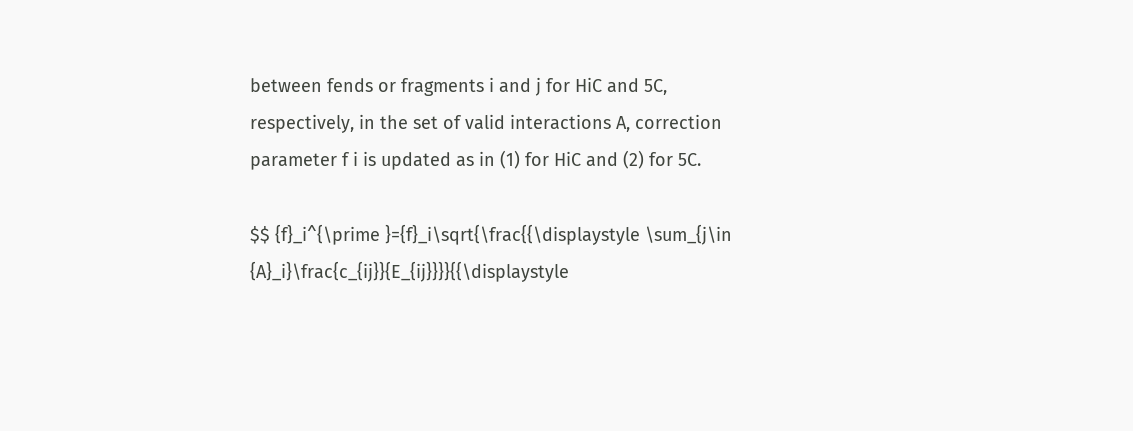between fends or fragments i and j for HiC and 5C, respectively, in the set of valid interactions A, correction parameter f i is updated as in (1) for HiC and (2) for 5C.

$$ {f}_i^{\prime }={f}_i\sqrt{\frac{{\displaystyle \sum_{j\in {A}_i}\frac{c_{ij}}{E_{ij}}}}{{\displaystyle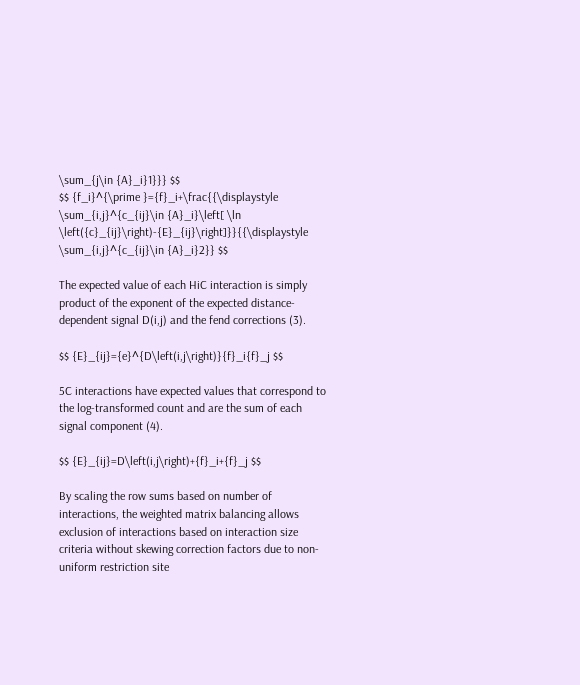\sum_{j\in {A}_i}1}}} $$
$$ {f_i}^{\prime }={f}_i+\frac{{\displaystyle \sum_{i,j}^{c_{ij}\in {A}_i}\left[ \ln \left({c}_{ij}\right)-{E}_{ij}\right]}}{{\displaystyle \sum_{i,j}^{c_{ij}\in {A}_i}2}} $$

The expected value of each HiC interaction is simply product of the exponent of the expected distance-dependent signal D(i,j) and the fend corrections (3).

$$ {E}_{ij}={e}^{D\left(i,j\right)}{f}_i{f}_j $$

5C interactions have expected values that correspond to the log-transformed count and are the sum of each signal component (4).

$$ {E}_{ij}=D\left(i,j\right)+{f}_i+{f}_j $$

By scaling the row sums based on number of interactions, the weighted matrix balancing allows exclusion of interactions based on interaction size criteria without skewing correction factors due to non-uniform restriction site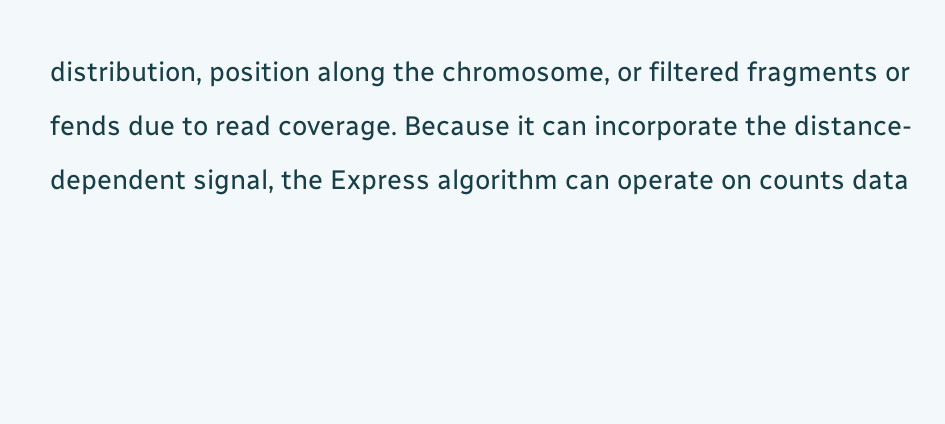distribution, position along the chromosome, or filtered fragments or fends due to read coverage. Because it can incorporate the distance-dependent signal, the Express algorithm can operate on counts data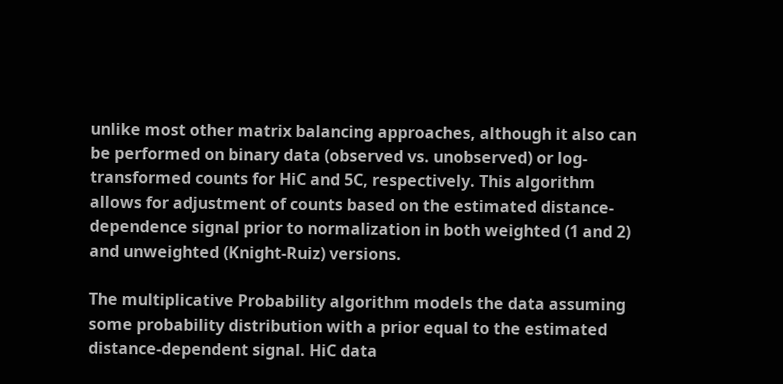unlike most other matrix balancing approaches, although it also can be performed on binary data (observed vs. unobserved) or log-transformed counts for HiC and 5C, respectively. This algorithm allows for adjustment of counts based on the estimated distance-dependence signal prior to normalization in both weighted (1 and 2) and unweighted (Knight-Ruiz) versions.

The multiplicative Probability algorithm models the data assuming some probability distribution with a prior equal to the estimated distance-dependent signal. HiC data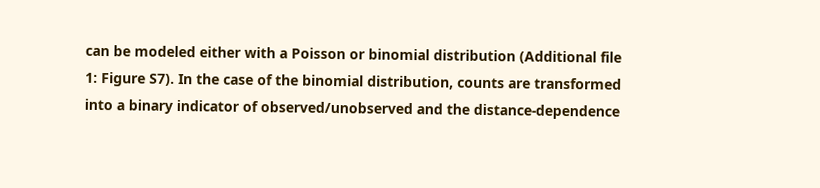can be modeled either with a Poisson or binomial distribution (Additional file 1: Figure S7). In the case of the binomial distribution, counts are transformed into a binary indicator of observed/unobserved and the distance-dependence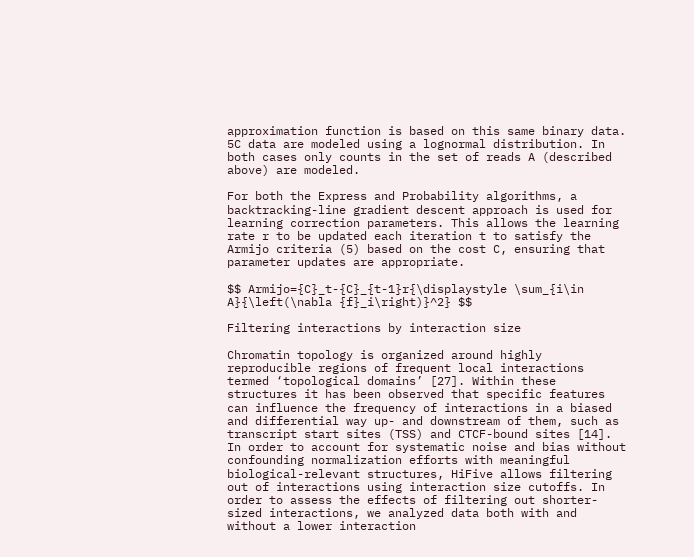approximation function is based on this same binary data. 5C data are modeled using a lognormal distribution. In both cases only counts in the set of reads A (described above) are modeled.

For both the Express and Probability algorithms, a backtracking-line gradient descent approach is used for learning correction parameters. This allows the learning rate r to be updated each iteration t to satisfy the Armijo criteria (5) based on the cost C, ensuring that parameter updates are appropriate.

$$ Armijo={C}_t-{C}_{t-1}r{\displaystyle \sum_{i\in A}{\left(\nabla {f}_i\right)}^2} $$

Filtering interactions by interaction size

Chromatin topology is organized around highly reproducible regions of frequent local interactions termed ‘topological domains’ [27]. Within these structures it has been observed that specific features can influence the frequency of interactions in a biased and differential way up- and downstream of them, such as transcript start sites (TSS) and CTCF-bound sites [14]. In order to account for systematic noise and bias without confounding normalization efforts with meaningful biological-relevant structures, HiFive allows filtering out of interactions using interaction size cutoffs. In order to assess the effects of filtering out shorter-sized interactions, we analyzed data both with and without a lower interaction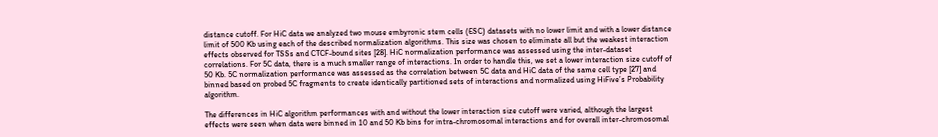distance cutoff. For HiC data we analyzed two mouse embyronic stem cells (ESC) datasets with no lower limit and with a lower distance limit of 500 Kb using each of the described normalization algorithms. This size was chosen to eliminate all but the weakest interaction effects observed for TSSs and CTCF-bound sites [28]. HiC normalization performance was assessed using the inter-dataset correlations. For 5C data, there is a much smaller range of interactions. In order to handle this, we set a lower interaction size cutoff of 50 Kb. 5C normalization performance was assessed as the correlation between 5C data and HiC data of the same cell type [27] and binned based on probed 5C fragments to create identically partitioned sets of interactions and normalized using HiFive’s Probability algorithm.

The differences in HiC algorithm performances with and without the lower interaction size cutoff were varied, although the largest effects were seen when data were binned in 10 and 50 Kb bins for intra-chromosomal interactions and for overall inter-chromosomal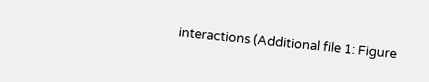interactions (Additional file 1: Figure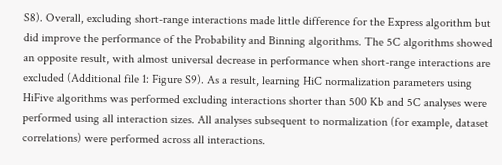S8). Overall, excluding short-range interactions made little difference for the Express algorithm but did improve the performance of the Probability and Binning algorithms. The 5C algorithms showed an opposite result, with almost universal decrease in performance when short-range interactions are excluded (Additional file 1: Figure S9). As a result, learning HiC normalization parameters using HiFive algorithms was performed excluding interactions shorter than 500 Kb and 5C analyses were performed using all interaction sizes. All analyses subsequent to normalization (for example, dataset correlations) were performed across all interactions.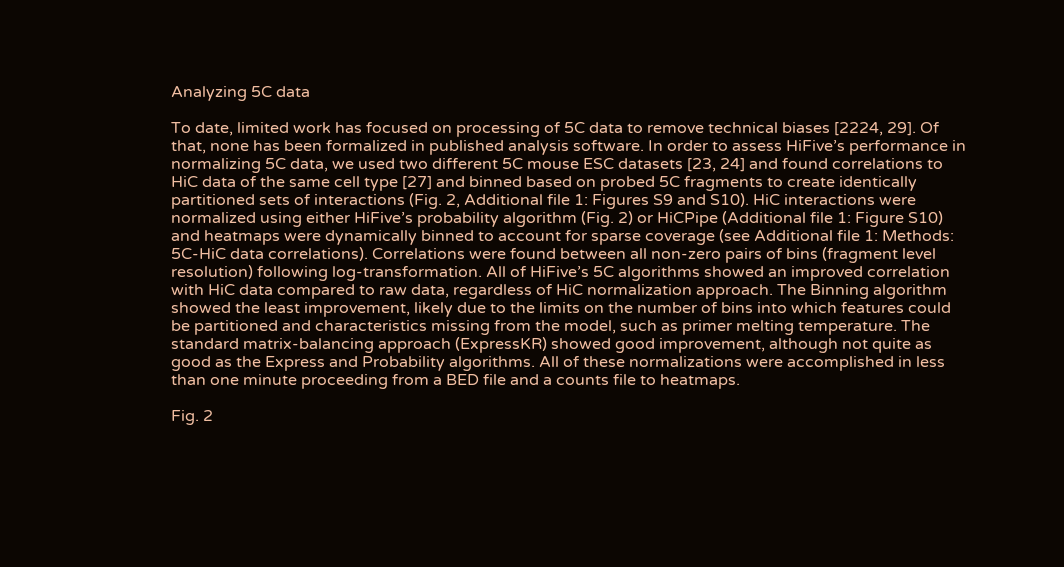Analyzing 5C data

To date, limited work has focused on processing of 5C data to remove technical biases [2224, 29]. Of that, none has been formalized in published analysis software. In order to assess HiFive’s performance in normalizing 5C data, we used two different 5C mouse ESC datasets [23, 24] and found correlations to HiC data of the same cell type [27] and binned based on probed 5C fragments to create identically partitioned sets of interactions (Fig. 2, Additional file 1: Figures S9 and S10). HiC interactions were normalized using either HiFive’s probability algorithm (Fig. 2) or HiCPipe (Additional file 1: Figure S10) and heatmaps were dynamically binned to account for sparse coverage (see Additional file 1: Methods: 5C-HiC data correlations). Correlations were found between all non-zero pairs of bins (fragment level resolution) following log-transformation. All of HiFive’s 5C algorithms showed an improved correlation with HiC data compared to raw data, regardless of HiC normalization approach. The Binning algorithm showed the least improvement, likely due to the limits on the number of bins into which features could be partitioned and characteristics missing from the model, such as primer melting temperature. The standard matrix-balancing approach (ExpressKR) showed good improvement, although not quite as good as the Express and Probability algorithms. All of these normalizations were accomplished in less than one minute proceeding from a BED file and a counts file to heatmaps.

Fig. 2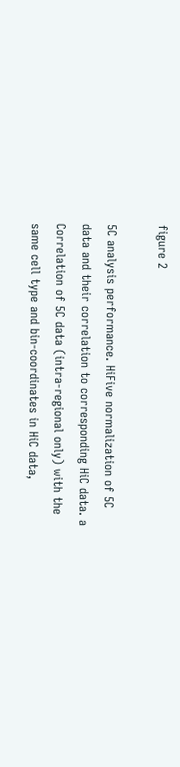figure 2

5C analysis performance. HiFive normalization of 5C data and their correlation to corresponding HiC data. a Correlation of 5C data (intra-regional only) with the same cell type and bin-coordinates in HiC data,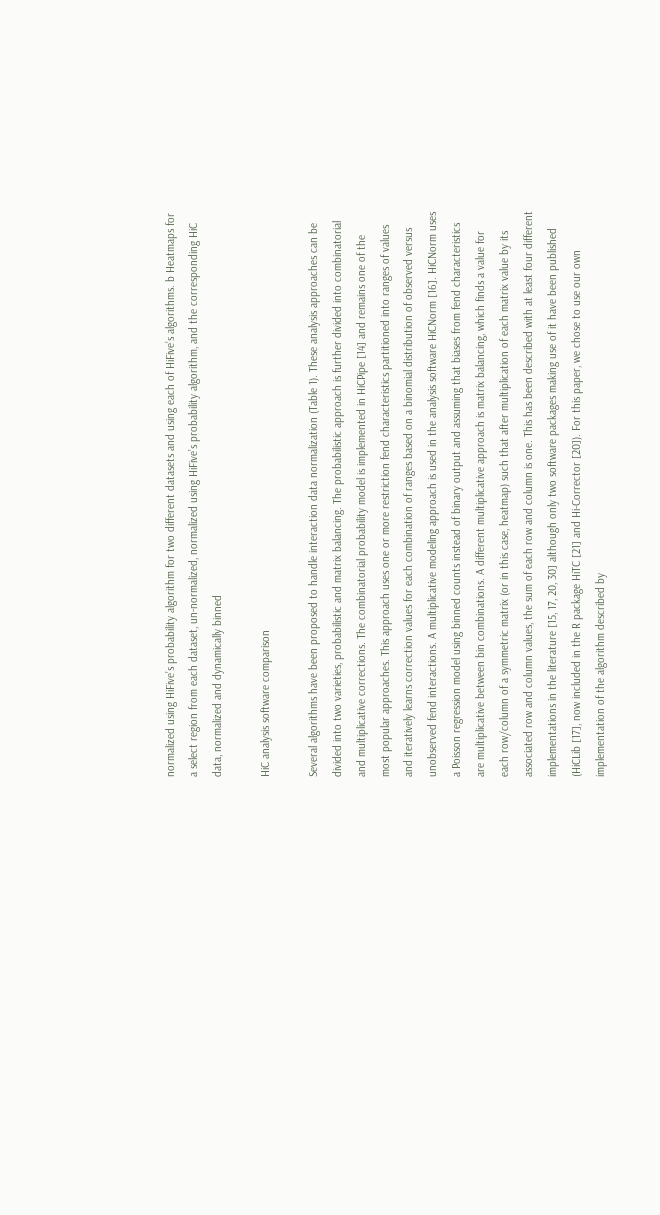normalized using HiFive’s probability algorithm for two different datasets and using each of HiFive’s algorithms. b Heatmaps for a select region from each dataset, un-normalized, normalized using HiFive’s probability algorithm, and the corresponding HiC data, normalized and dynamically binned

HiC analysis software comparison

Several algorithms have been proposed to handle interaction data normalization (Table 1). These analysis approaches can be divided into two varieties, probabilistic and matrix balancing. The probabilistic approach is further divided into combinatorial and multiplicative corrections. The combinatorial probability model is implemented in HiCPipe [14] and remains one of the most popular approaches. This approach uses one or more restriction fend characteristics partitioned into ranges of values and iteratively learns correction values for each combination of ranges based on a binomial distribution of observed versus unobserved fend interactions. A multiplicative modeling approach is used in the analysis software HiCNorm [16]. HiCNorm uses a Poisson regression model using binned counts instead of binary output and assuming that biases from fend characteristics are multiplicative between bin combinations. A different multiplicative approach is matrix balancing, which finds a value for each row/column of a symmetric matrix (or in this case, heatmap) such that after multiplication of each matrix value by its associated row and column values, the sum of each row and column is one. This has been described with at least four different implementations in the literature [15, 17, 20, 30] although only two software packages making use of it have been published (HiCLib [17], now included in the R package HiTC [21] and Hi-Corrector [20]). For this paper, we chose to use our own implementation of the algorithm described by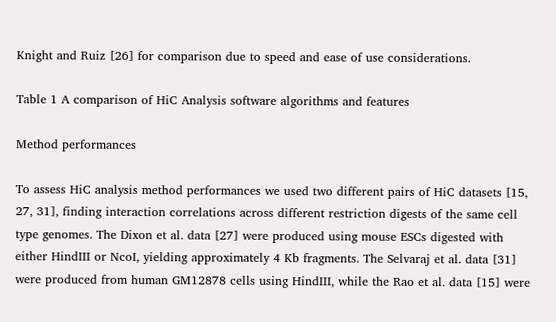Knight and Ruiz [26] for comparison due to speed and ease of use considerations.

Table 1 A comparison of HiC Analysis software algorithms and features

Method performances

To assess HiC analysis method performances we used two different pairs of HiC datasets [15, 27, 31], finding interaction correlations across different restriction digests of the same cell type genomes. The Dixon et al. data [27] were produced using mouse ESCs digested with either HindIII or NcoI, yielding approximately 4 Kb fragments. The Selvaraj et al. data [31] were produced from human GM12878 cells using HindIII, while the Rao et al. data [15] were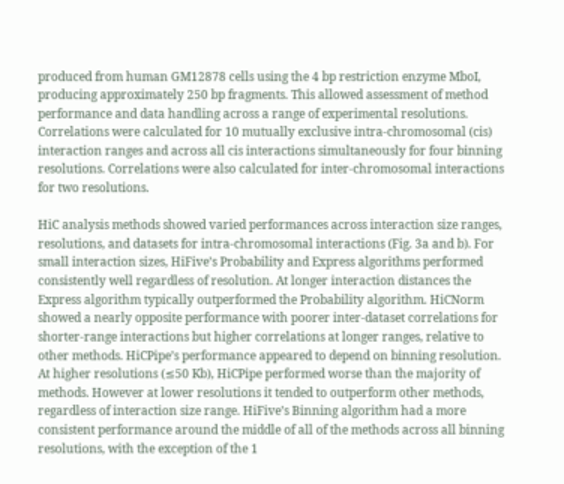produced from human GM12878 cells using the 4 bp restriction enzyme MboI, producing approximately 250 bp fragments. This allowed assessment of method performance and data handling across a range of experimental resolutions. Correlations were calculated for 10 mutually exclusive intra-chromosomal (cis) interaction ranges and across all cis interactions simultaneously for four binning resolutions. Correlations were also calculated for inter-chromosomal interactions for two resolutions.

HiC analysis methods showed varied performances across interaction size ranges, resolutions, and datasets for intra-chromosomal interactions (Fig. 3a and b). For small interaction sizes, HiFive’s Probability and Express algorithms performed consistently well regardless of resolution. At longer interaction distances the Express algorithm typically outperformed the Probability algorithm. HiCNorm showed a nearly opposite performance with poorer inter-dataset correlations for shorter-range interactions but higher correlations at longer ranges, relative to other methods. HiCPipe’s performance appeared to depend on binning resolution. At higher resolutions (≤50 Kb), HiCPipe performed worse than the majority of methods. However at lower resolutions it tended to outperform other methods, regardless of interaction size range. HiFive’s Binning algorithm had a more consistent performance around the middle of all of the methods across all binning resolutions, with the exception of the 1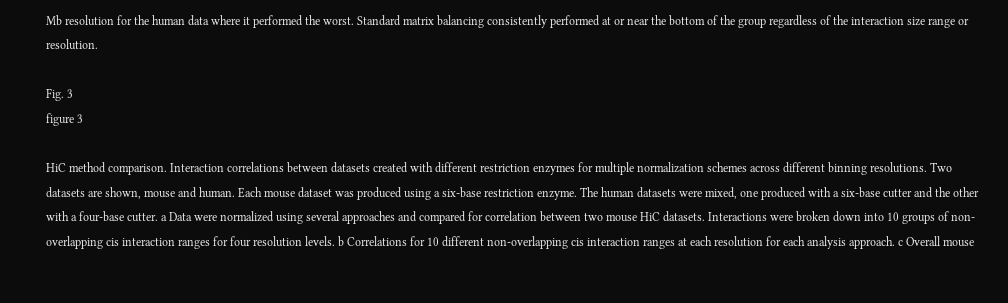Mb resolution for the human data where it performed the worst. Standard matrix balancing consistently performed at or near the bottom of the group regardless of the interaction size range or resolution.

Fig. 3
figure 3

HiC method comparison. Interaction correlations between datasets created with different restriction enzymes for multiple normalization schemes across different binning resolutions. Two datasets are shown, mouse and human. Each mouse dataset was produced using a six-base restriction enzyme. The human datasets were mixed, one produced with a six-base cutter and the other with a four-base cutter. a Data were normalized using several approaches and compared for correlation between two mouse HiC datasets. Interactions were broken down into 10 groups of non-overlapping cis interaction ranges for four resolution levels. b Correlations for 10 different non-overlapping cis interaction ranges at each resolution for each analysis approach. c Overall mouse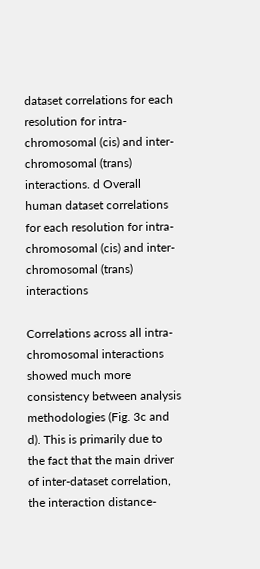dataset correlations for each resolution for intra-chromosomal (cis) and inter-chromosomal (trans) interactions. d Overall human dataset correlations for each resolution for intra-chromosomal (cis) and inter-chromosomal (trans) interactions

Correlations across all intra-chromosomal interactions showed much more consistency between analysis methodologies (Fig. 3c and d). This is primarily due to the fact that the main driver of inter-dataset correlation, the interaction distance-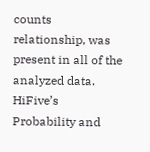counts relationship, was present in all of the analyzed data. HiFive’s Probability and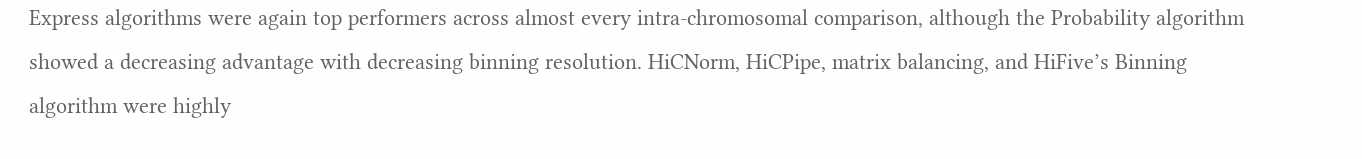Express algorithms were again top performers across almost every intra-chromosomal comparison, although the Probability algorithm showed a decreasing advantage with decreasing binning resolution. HiCNorm, HiCPipe, matrix balancing, and HiFive’s Binning algorithm were highly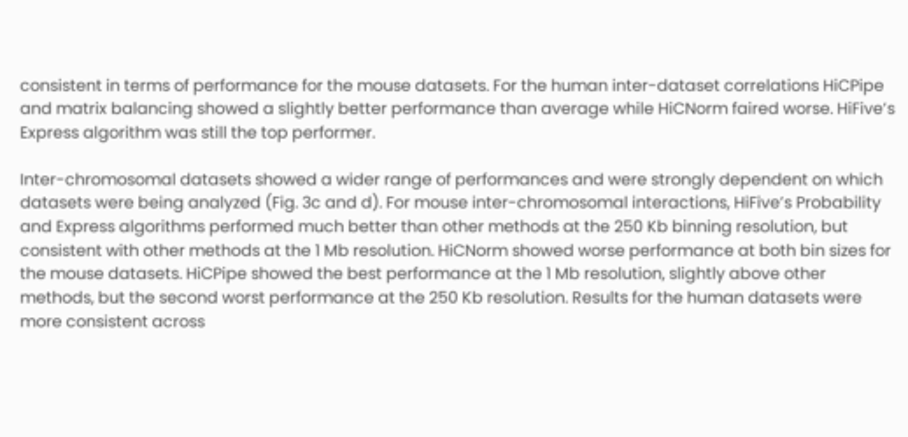consistent in terms of performance for the mouse datasets. For the human inter-dataset correlations HiCPipe and matrix balancing showed a slightly better performance than average while HiCNorm faired worse. HiFive’s Express algorithm was still the top performer.

Inter-chromosomal datasets showed a wider range of performances and were strongly dependent on which datasets were being analyzed (Fig. 3c and d). For mouse inter-chromosomal interactions, HiFive’s Probability and Express algorithms performed much better than other methods at the 250 Kb binning resolution, but consistent with other methods at the 1 Mb resolution. HiCNorm showed worse performance at both bin sizes for the mouse datasets. HiCPipe showed the best performance at the 1 Mb resolution, slightly above other methods, but the second worst performance at the 250 Kb resolution. Results for the human datasets were more consistent across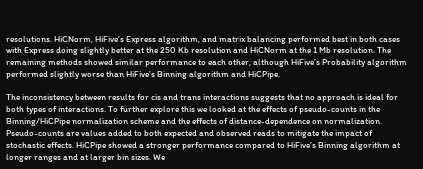resolutions. HiCNorm, HiFive’s Express algorithm, and matrix balancing performed best in both cases with Express doing slightly better at the 250 Kb resolution and HiCNorm at the 1 Mb resolution. The remaining methods showed similar performance to each other, although HiFive’s Probability algorithm performed slightly worse than HiFive’s Binning algorithm and HiCPipe.

The inconsistency between results for cis and trans interactions suggests that no approach is ideal for both types of interactions. To further explore this we looked at the effects of pseudo-counts in the Binning/HiCPipe normalization scheme and the effects of distance-dependence on normalization. Pseudo-counts are values added to both expected and observed reads to mitigate the impact of stochastic effects. HiCPipe showed a stronger performance compared to HiFive’s Binning algorithm at longer ranges and at larger bin sizes. We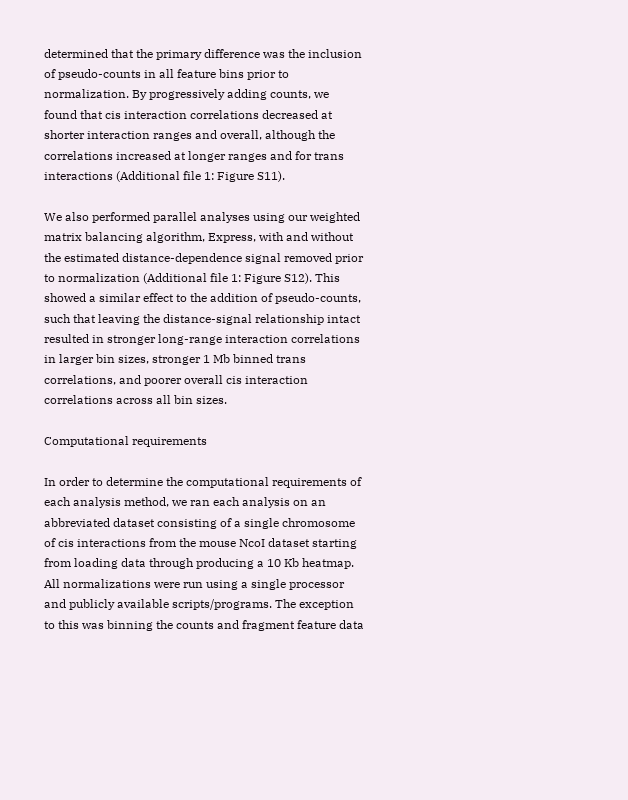determined that the primary difference was the inclusion of pseudo-counts in all feature bins prior to normalization. By progressively adding counts, we found that cis interaction correlations decreased at shorter interaction ranges and overall, although the correlations increased at longer ranges and for trans interactions (Additional file 1: Figure S11).

We also performed parallel analyses using our weighted matrix balancing algorithm, Express, with and without the estimated distance-dependence signal removed prior to normalization (Additional file 1: Figure S12). This showed a similar effect to the addition of pseudo-counts, such that leaving the distance-signal relationship intact resulted in stronger long-range interaction correlations in larger bin sizes, stronger 1 Mb binned trans correlations, and poorer overall cis interaction correlations across all bin sizes.

Computational requirements

In order to determine the computational requirements of each analysis method, we ran each analysis on an abbreviated dataset consisting of a single chromosome of cis interactions from the mouse NcoI dataset starting from loading data through producing a 10 Kb heatmap. All normalizations were run using a single processor and publicly available scripts/programs. The exception to this was binning the counts and fragment feature data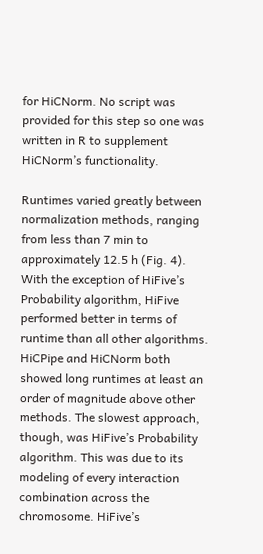for HiCNorm. No script was provided for this step so one was written in R to supplement HiCNorm’s functionality.

Runtimes varied greatly between normalization methods, ranging from less than 7 min to approximately 12.5 h (Fig. 4). With the exception of HiFive’s Probability algorithm, HiFive performed better in terms of runtime than all other algorithms. HiCPipe and HiCNorm both showed long runtimes at least an order of magnitude above other methods. The slowest approach, though, was HiFive’s Probability algorithm. This was due to its modeling of every interaction combination across the chromosome. HiFive’s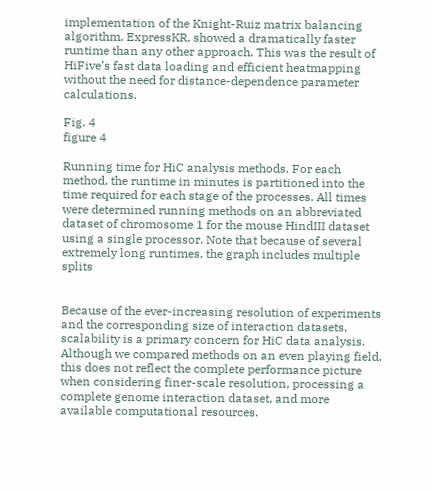implementation of the Knight-Ruiz matrix balancing algorithm, ExpressKR, showed a dramatically faster runtime than any other approach. This was the result of HiFive’s fast data loading and efficient heatmapping without the need for distance-dependence parameter calculations.

Fig. 4
figure 4

Running time for HiC analysis methods. For each method, the runtime in minutes is partitioned into the time required for each stage of the processes. All times were determined running methods on an abbreviated dataset of chromosome 1 for the mouse HindIII dataset using a single processor. Note that because of several extremely long runtimes, the graph includes multiple splits


Because of the ever-increasing resolution of experiments and the corresponding size of interaction datasets, scalability is a primary concern for HiC data analysis. Although we compared methods on an even playing field, this does not reflect the complete performance picture when considering finer-scale resolution, processing a complete genome interaction dataset, and more available computational resources.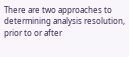There are two approaches to determining analysis resolution, prior to or after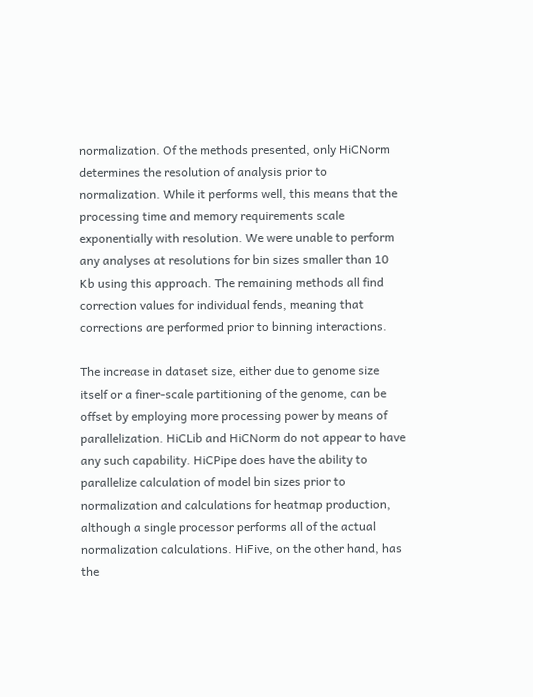normalization. Of the methods presented, only HiCNorm determines the resolution of analysis prior to normalization. While it performs well, this means that the processing time and memory requirements scale exponentially with resolution. We were unable to perform any analyses at resolutions for bin sizes smaller than 10 Kb using this approach. The remaining methods all find correction values for individual fends, meaning that corrections are performed prior to binning interactions.

The increase in dataset size, either due to genome size itself or a finer-scale partitioning of the genome, can be offset by employing more processing power by means of parallelization. HiCLib and HiCNorm do not appear to have any such capability. HiCPipe does have the ability to parallelize calculation of model bin sizes prior to normalization and calculations for heatmap production, although a single processor performs all of the actual normalization calculations. HiFive, on the other hand, has the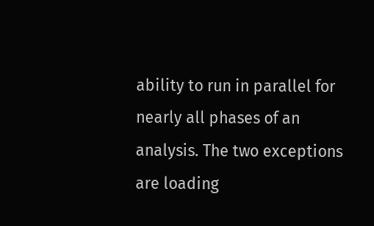ability to run in parallel for nearly all phases of an analysis. The two exceptions are loading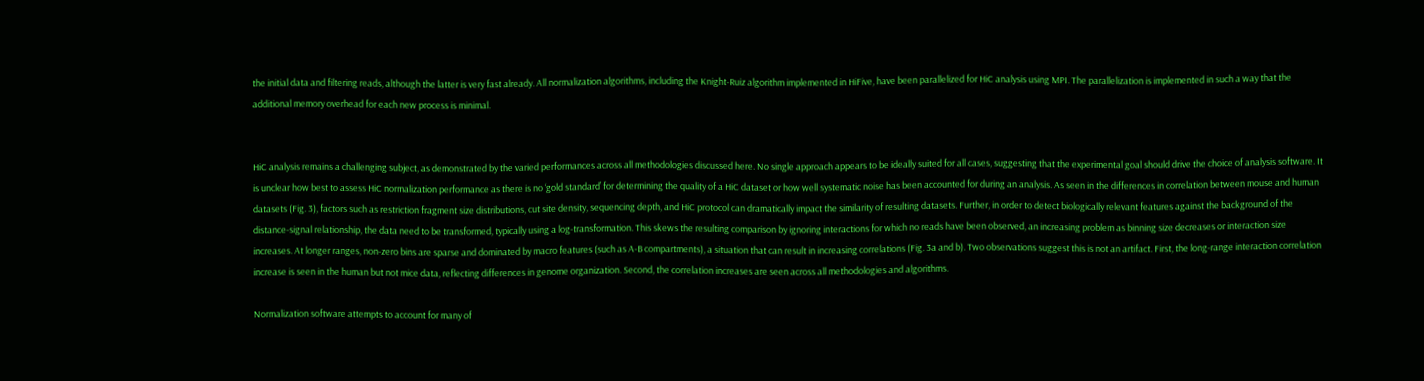the initial data and filtering reads, although the latter is very fast already. All normalization algorithms, including the Knight-Ruiz algorithm implemented in HiFive, have been parallelized for HiC analysis using MPI. The parallelization is implemented in such a way that the additional memory overhead for each new process is minimal.


HiC analysis remains a challenging subject, as demonstrated by the varied performances across all methodologies discussed here. No single approach appears to be ideally suited for all cases, suggesting that the experimental goal should drive the choice of analysis software. It is unclear how best to assess HiC normalization performance as there is no ‘gold standard’ for determining the quality of a HiC dataset or how well systematic noise has been accounted for during an analysis. As seen in the differences in correlation between mouse and human datasets (Fig. 3), factors such as restriction fragment size distributions, cut site density, sequencing depth, and HiC protocol can dramatically impact the similarity of resulting datasets. Further, in order to detect biologically relevant features against the background of the distance-signal relationship, the data need to be transformed, typically using a log-transformation. This skews the resulting comparison by ignoring interactions for which no reads have been observed, an increasing problem as binning size decreases or interaction size increases. At longer ranges, non-zero bins are sparse and dominated by macro features (such as A-B compartments), a situation that can result in increasing correlations (Fig. 3a and b). Two observations suggest this is not an artifact. First, the long-range interaction correlation increase is seen in the human but not mice data, reflecting differences in genome organization. Second, the correlation increases are seen across all methodologies and algorithms.

Normalization software attempts to account for many of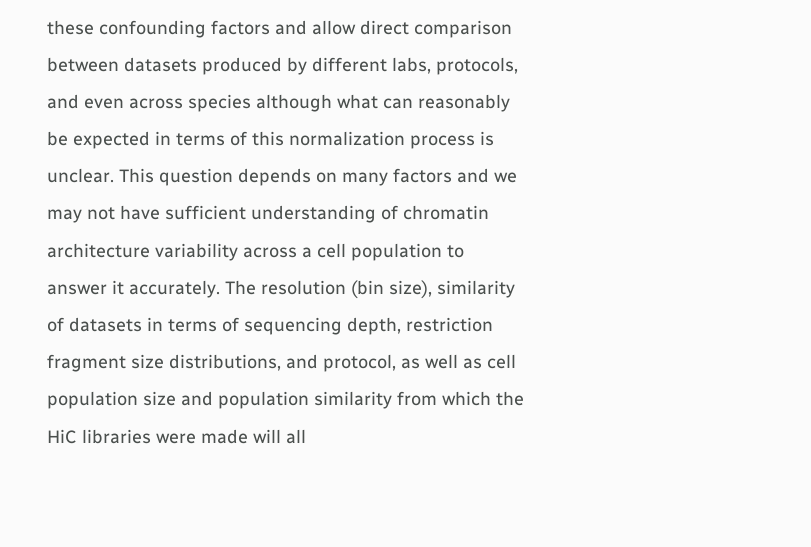these confounding factors and allow direct comparison between datasets produced by different labs, protocols, and even across species although what can reasonably be expected in terms of this normalization process is unclear. This question depends on many factors and we may not have sufficient understanding of chromatin architecture variability across a cell population to answer it accurately. The resolution (bin size), similarity of datasets in terms of sequencing depth, restriction fragment size distributions, and protocol, as well as cell population size and population similarity from which the HiC libraries were made will all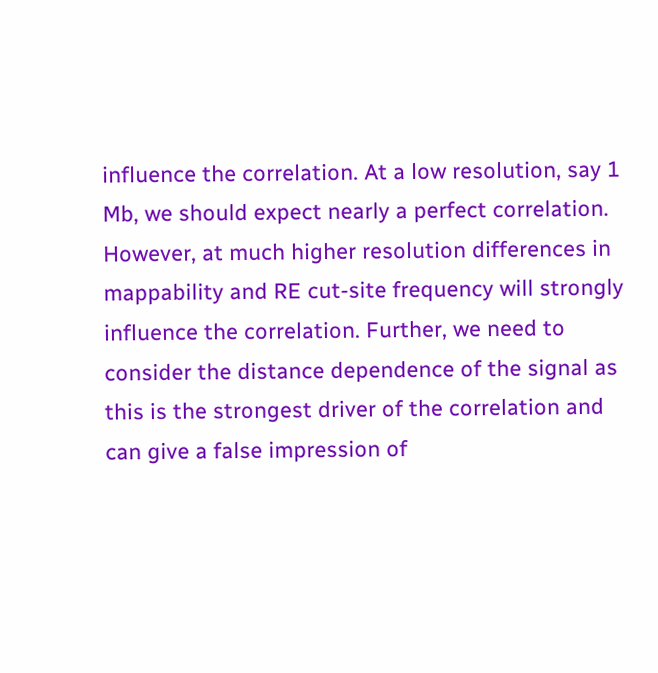influence the correlation. At a low resolution, say 1 Mb, we should expect nearly a perfect correlation. However, at much higher resolution differences in mappability and RE cut-site frequency will strongly influence the correlation. Further, we need to consider the distance dependence of the signal as this is the strongest driver of the correlation and can give a false impression of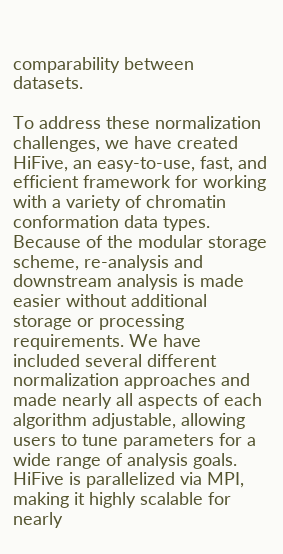comparability between datasets.

To address these normalization challenges, we have created HiFive, an easy-to-use, fast, and efficient framework for working with a variety of chromatin conformation data types. Because of the modular storage scheme, re-analysis and downstream analysis is made easier without additional storage or processing requirements. We have included several different normalization approaches and made nearly all aspects of each algorithm adjustable, allowing users to tune parameters for a wide range of analysis goals. HiFive is parallelized via MPI, making it highly scalable for nearly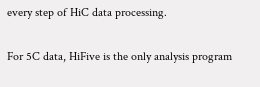every step of HiC data processing.

For 5C data, HiFive is the only analysis program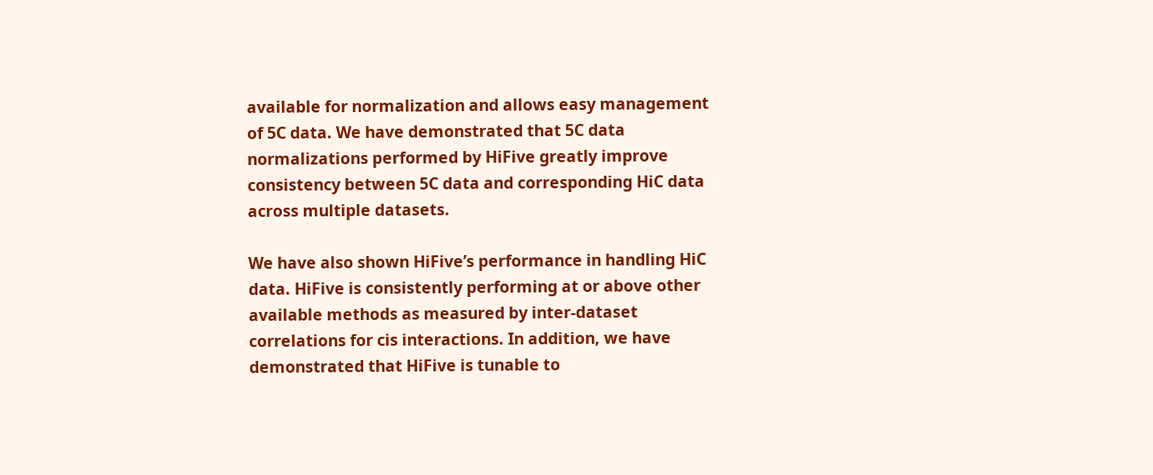available for normalization and allows easy management of 5C data. We have demonstrated that 5C data normalizations performed by HiFive greatly improve consistency between 5C data and corresponding HiC data across multiple datasets.

We have also shown HiFive’s performance in handling HiC data. HiFive is consistently performing at or above other available methods as measured by inter-dataset correlations for cis interactions. In addition, we have demonstrated that HiFive is tunable to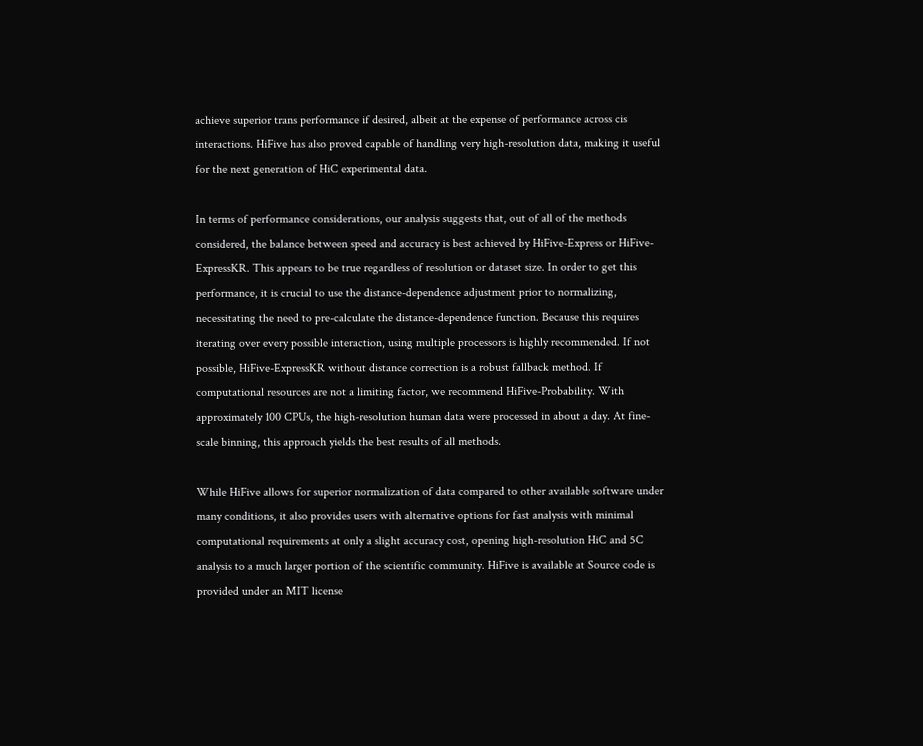achieve superior trans performance if desired, albeit at the expense of performance across cis interactions. HiFive has also proved capable of handling very high-resolution data, making it useful for the next generation of HiC experimental data.

In terms of performance considerations, our analysis suggests that, out of all of the methods considered, the balance between speed and accuracy is best achieved by HiFive-Express or HiFive-ExpressKR. This appears to be true regardless of resolution or dataset size. In order to get this performance, it is crucial to use the distance-dependence adjustment prior to normalizing, necessitating the need to pre-calculate the distance-dependence function. Because this requires iterating over every possible interaction, using multiple processors is highly recommended. If not possible, HiFive-ExpressKR without distance correction is a robust fallback method. If computational resources are not a limiting factor, we recommend HiFive-Probability. With approximately 100 CPUs, the high-resolution human data were processed in about a day. At fine-scale binning, this approach yields the best results of all methods.

While HiFive allows for superior normalization of data compared to other available software under many conditions, it also provides users with alternative options for fast analysis with minimal computational requirements at only a slight accuracy cost, opening high-resolution HiC and 5C analysis to a much larger portion of the scientific community. HiFive is available at Source code is provided under an MIT license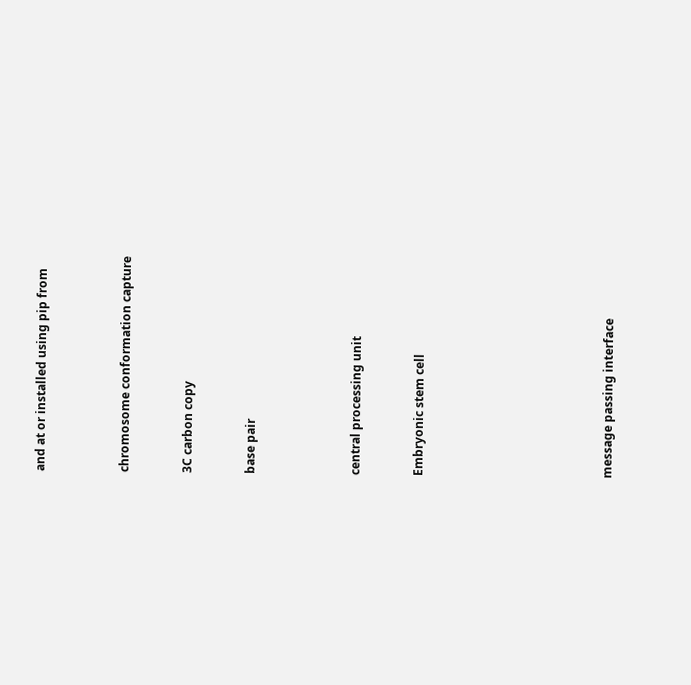and at or installed using pip from



chromosome conformation capture


3C carbon copy


base pair




central processing unit


Embryonic stem cell








message passing interface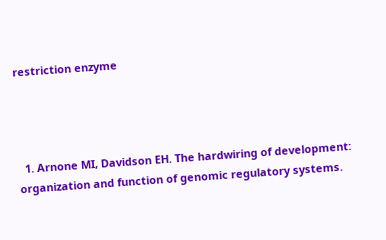restriction enzyme




  1. Arnone MI, Davidson EH. The hardwiring of development: organization and function of genomic regulatory systems.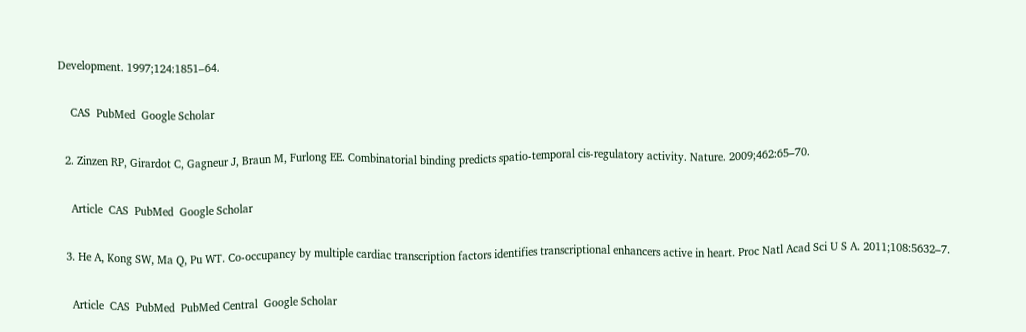Development. 1997;124:1851–64.

    CAS  PubMed  Google Scholar

  2. Zinzen RP, Girardot C, Gagneur J, Braun M, Furlong EE. Combinatorial binding predicts spatio-temporal cis-regulatory activity. Nature. 2009;462:65–70.

    Article  CAS  PubMed  Google Scholar

  3. He A, Kong SW, Ma Q, Pu WT. Co-occupancy by multiple cardiac transcription factors identifies transcriptional enhancers active in heart. Proc Natl Acad Sci U S A. 2011;108:5632–7.

    Article  CAS  PubMed  PubMed Central  Google Scholar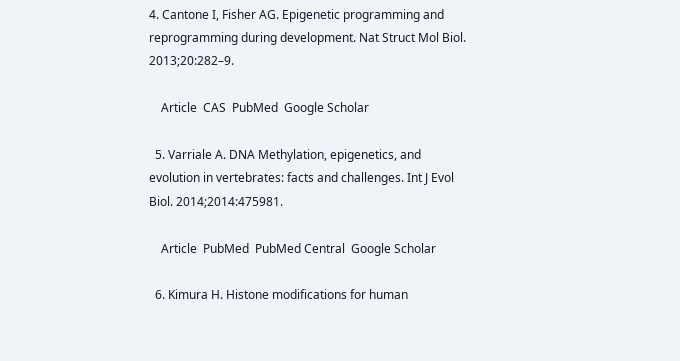4. Cantone I, Fisher AG. Epigenetic programming and reprogramming during development. Nat Struct Mol Biol. 2013;20:282–9.

    Article  CAS  PubMed  Google Scholar

  5. Varriale A. DNA Methylation, epigenetics, and evolution in vertebrates: facts and challenges. Int J Evol Biol. 2014;2014:475981.

    Article  PubMed  PubMed Central  Google Scholar

  6. Kimura H. Histone modifications for human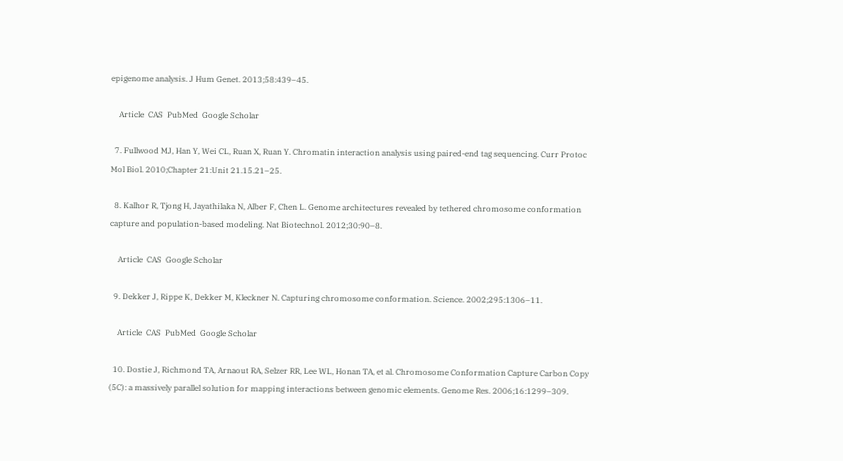epigenome analysis. J Hum Genet. 2013;58:439–45.

    Article  CAS  PubMed  Google Scholar

  7. Fullwood MJ, Han Y, Wei CL, Ruan X, Ruan Y. Chromatin interaction analysis using paired-end tag sequencing. Curr Protoc Mol Biol. 2010;Chapter 21:Unit 21.15.21–25.

  8. Kalhor R, Tjong H, Jayathilaka N, Alber F, Chen L. Genome architectures revealed by tethered chromosome conformation capture and population-based modeling. Nat Biotechnol. 2012;30:90–8.

    Article  CAS  Google Scholar

  9. Dekker J, Rippe K, Dekker M, Kleckner N. Capturing chromosome conformation. Science. 2002;295:1306–11.

    Article  CAS  PubMed  Google Scholar

  10. Dostie J, Richmond TA, Arnaout RA, Selzer RR, Lee WL, Honan TA, et al. Chromosome Conformation Capture Carbon Copy (5C): a massively parallel solution for mapping interactions between genomic elements. Genome Res. 2006;16:1299–309.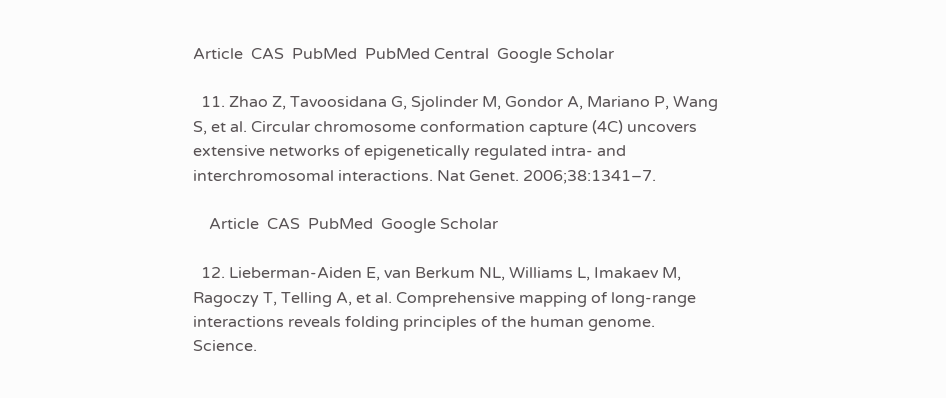Article  CAS  PubMed  PubMed Central  Google Scholar

  11. Zhao Z, Tavoosidana G, Sjolinder M, Gondor A, Mariano P, Wang S, et al. Circular chromosome conformation capture (4C) uncovers extensive networks of epigenetically regulated intra- and interchromosomal interactions. Nat Genet. 2006;38:1341–7.

    Article  CAS  PubMed  Google Scholar

  12. Lieberman-Aiden E, van Berkum NL, Williams L, Imakaev M, Ragoczy T, Telling A, et al. Comprehensive mapping of long-range interactions reveals folding principles of the human genome. Science.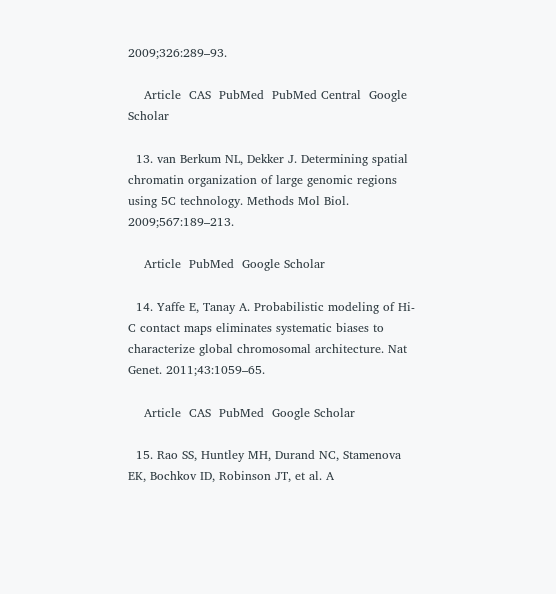2009;326:289–93.

    Article  CAS  PubMed  PubMed Central  Google Scholar

  13. van Berkum NL, Dekker J. Determining spatial chromatin organization of large genomic regions using 5C technology. Methods Mol Biol. 2009;567:189–213.

    Article  PubMed  Google Scholar

  14. Yaffe E, Tanay A. Probabilistic modeling of Hi-C contact maps eliminates systematic biases to characterize global chromosomal architecture. Nat Genet. 2011;43:1059–65.

    Article  CAS  PubMed  Google Scholar

  15. Rao SS, Huntley MH, Durand NC, Stamenova EK, Bochkov ID, Robinson JT, et al. A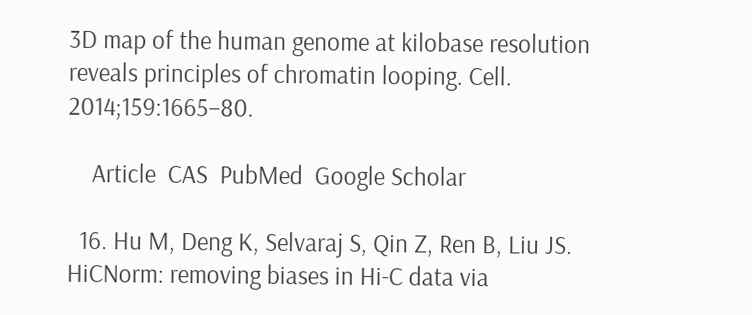3D map of the human genome at kilobase resolution reveals principles of chromatin looping. Cell. 2014;159:1665–80.

    Article  CAS  PubMed  Google Scholar

  16. Hu M, Deng K, Selvaraj S, Qin Z, Ren B, Liu JS. HiCNorm: removing biases in Hi-C data via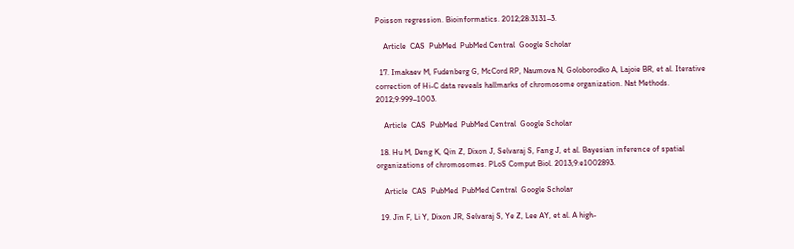Poisson regression. Bioinformatics. 2012;28:3131–3.

    Article  CAS  PubMed  PubMed Central  Google Scholar

  17. Imakaev M, Fudenberg G, McCord RP, Naumova N, Goloborodko A, Lajoie BR, et al. Iterative correction of Hi-C data reveals hallmarks of chromosome organization. Nat Methods. 2012;9:999–1003.

    Article  CAS  PubMed  PubMed Central  Google Scholar

  18. Hu M, Deng K, Qin Z, Dixon J, Selvaraj S, Fang J, et al. Bayesian inference of spatial organizations of chromosomes. PLoS Comput Biol. 2013;9:e1002893.

    Article  CAS  PubMed  PubMed Central  Google Scholar

  19. Jin F, Li Y, Dixon JR, Selvaraj S, Ye Z, Lee AY, et al. A high-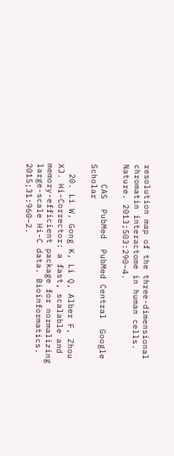resolution map of the three-dimensional chromatin interactome in human cells. Nature. 2013;503:290–4.

    CAS  PubMed  PubMed Central  Google Scholar

  20. Li W, Gong K, Li Q, Alber F, Zhou XJ. Hi-Corrector: a fast, scalable and memory-efficient package for normalizing large-scale Hi-C data. Bioinformatics. 2015;31:960–2.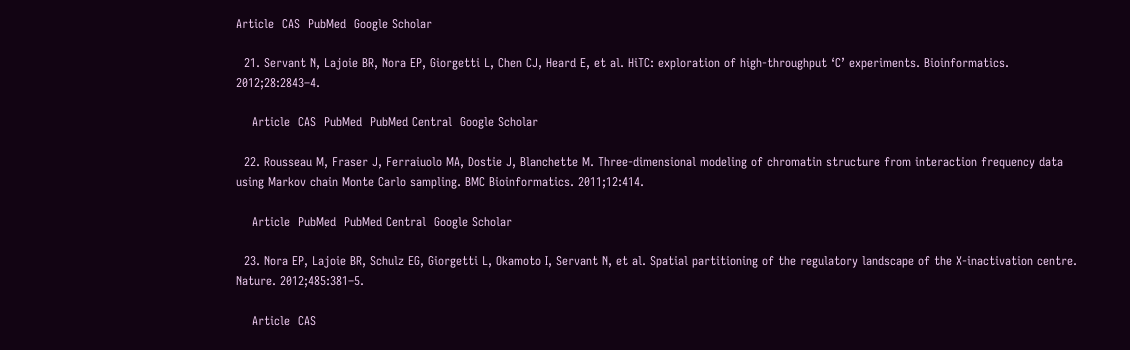Article  CAS  PubMed  Google Scholar

  21. Servant N, Lajoie BR, Nora EP, Giorgetti L, Chen CJ, Heard E, et al. HiTC: exploration of high-throughput ‘C’ experiments. Bioinformatics. 2012;28:2843–4.

    Article  CAS  PubMed  PubMed Central  Google Scholar

  22. Rousseau M, Fraser J, Ferraiuolo MA, Dostie J, Blanchette M. Three-dimensional modeling of chromatin structure from interaction frequency data using Markov chain Monte Carlo sampling. BMC Bioinformatics. 2011;12:414.

    Article  PubMed  PubMed Central  Google Scholar

  23. Nora EP, Lajoie BR, Schulz EG, Giorgetti L, Okamoto I, Servant N, et al. Spatial partitioning of the regulatory landscape of the X-inactivation centre. Nature. 2012;485:381–5.

    Article  CAS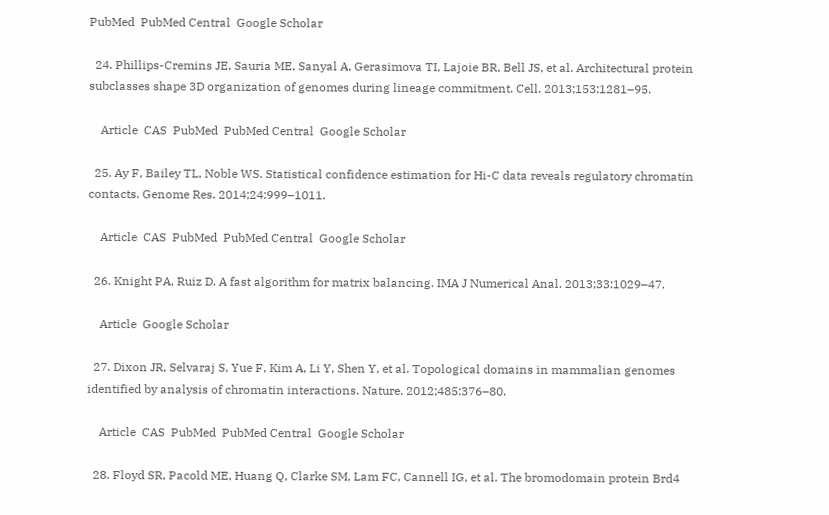PubMed  PubMed Central  Google Scholar

  24. Phillips-Cremins JE, Sauria ME, Sanyal A, Gerasimova TI, Lajoie BR, Bell JS, et al. Architectural protein subclasses shape 3D organization of genomes during lineage commitment. Cell. 2013;153:1281–95.

    Article  CAS  PubMed  PubMed Central  Google Scholar

  25. Ay F, Bailey TL, Noble WS. Statistical confidence estimation for Hi-C data reveals regulatory chromatin contacts. Genome Res. 2014;24:999–1011.

    Article  CAS  PubMed  PubMed Central  Google Scholar

  26. Knight PA, Ruiz D. A fast algorithm for matrix balancing. IMA J Numerical Anal. 2013;33:1029–47.

    Article  Google Scholar

  27. Dixon JR, Selvaraj S, Yue F, Kim A, Li Y, Shen Y, et al. Topological domains in mammalian genomes identified by analysis of chromatin interactions. Nature. 2012;485:376–80.

    Article  CAS  PubMed  PubMed Central  Google Scholar

  28. Floyd SR, Pacold ME, Huang Q, Clarke SM, Lam FC, Cannell IG, et al. The bromodomain protein Brd4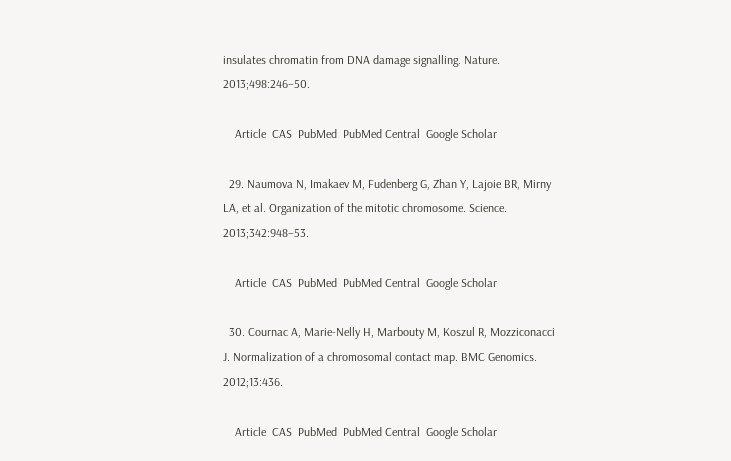insulates chromatin from DNA damage signalling. Nature. 2013;498:246–50.

    Article  CAS  PubMed  PubMed Central  Google Scholar

  29. Naumova N, Imakaev M, Fudenberg G, Zhan Y, Lajoie BR, Mirny LA, et al. Organization of the mitotic chromosome. Science. 2013;342:948–53.

    Article  CAS  PubMed  PubMed Central  Google Scholar

  30. Cournac A, Marie-Nelly H, Marbouty M, Koszul R, Mozziconacci J. Normalization of a chromosomal contact map. BMC Genomics. 2012;13:436.

    Article  CAS  PubMed  PubMed Central  Google Scholar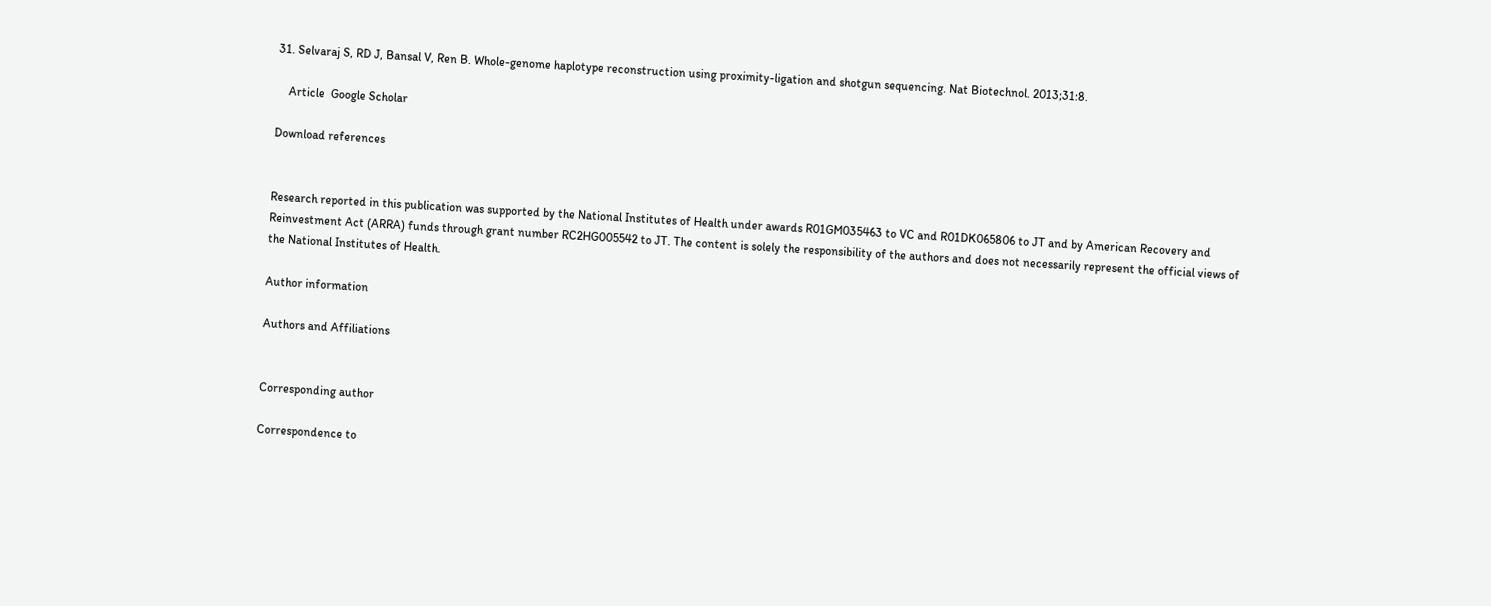31. Selvaraj S, RD J, Bansal V, Ren B. Whole-genome haplotype reconstruction using proximity-ligation and shotgun sequencing. Nat Biotechnol. 2013;31:8.

    Article  Google Scholar

Download references


Research reported in this publication was supported by the National Institutes of Health under awards R01GM035463 to VC and R01DK065806 to JT and by American Recovery and Reinvestment Act (ARRA) funds through grant number RC2HG005542 to JT. The content is solely the responsibility of the authors and does not necessarily represent the official views of the National Institutes of Health.

Author information

Authors and Affiliations


Corresponding author

Correspondence to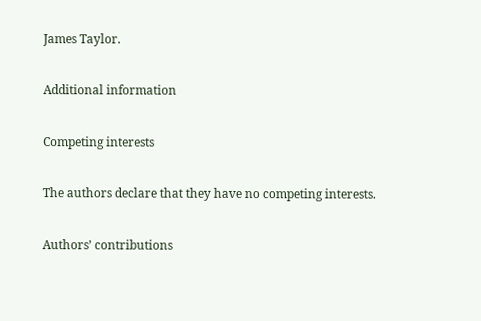James Taylor.

Additional information

Competing interests

The authors declare that they have no competing interests.

Authors’ contributions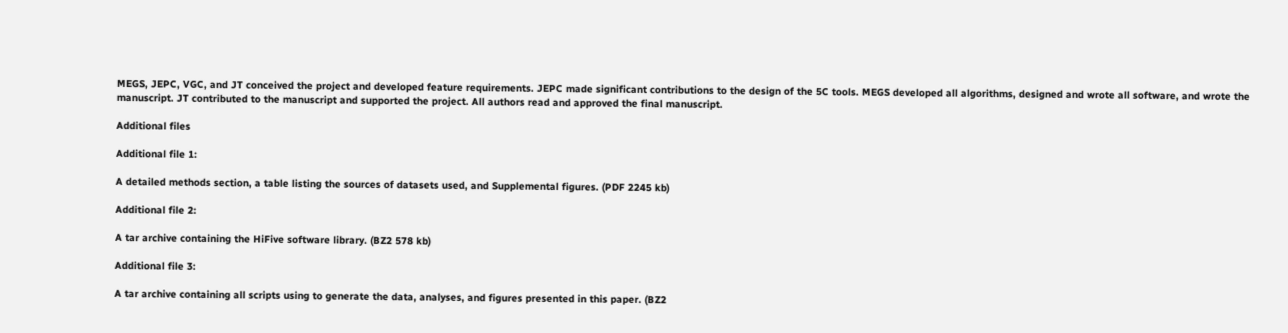MEGS, JEPC, VGC, and JT conceived the project and developed feature requirements. JEPC made significant contributions to the design of the 5C tools. MEGS developed all algorithms, designed and wrote all software, and wrote the manuscript. JT contributed to the manuscript and supported the project. All authors read and approved the final manuscript.

Additional files

Additional file 1:

A detailed methods section, a table listing the sources of datasets used, and Supplemental figures. (PDF 2245 kb)

Additional file 2:

A tar archive containing the HiFive software library. (BZ2 578 kb)

Additional file 3:

A tar archive containing all scripts using to generate the data, analyses, and figures presented in this paper. (BZ2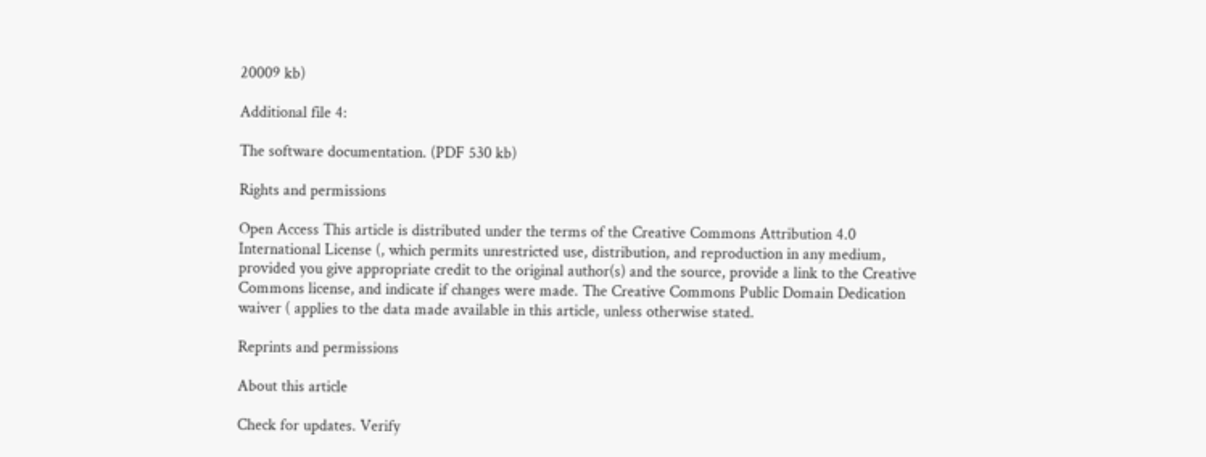20009 kb)

Additional file 4:

The software documentation. (PDF 530 kb)

Rights and permissions

Open Access This article is distributed under the terms of the Creative Commons Attribution 4.0 International License (, which permits unrestricted use, distribution, and reproduction in any medium, provided you give appropriate credit to the original author(s) and the source, provide a link to the Creative Commons license, and indicate if changes were made. The Creative Commons Public Domain Dedication waiver ( applies to the data made available in this article, unless otherwise stated.

Reprints and permissions

About this article

Check for updates. Verify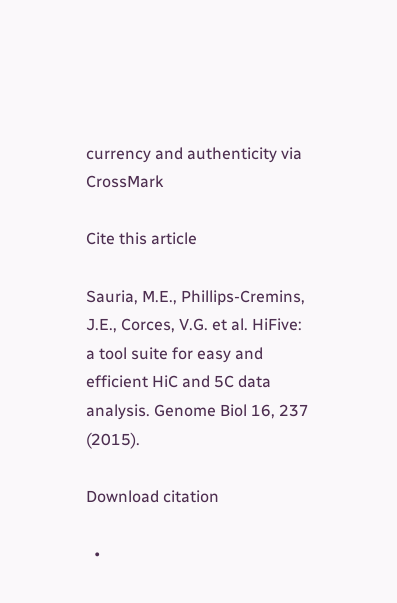currency and authenticity via CrossMark

Cite this article

Sauria, M.E., Phillips-Cremins, J.E., Corces, V.G. et al. HiFive: a tool suite for easy and efficient HiC and 5C data analysis. Genome Biol 16, 237 (2015).

Download citation

  •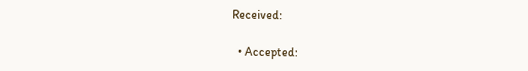Received:

  • Accepted: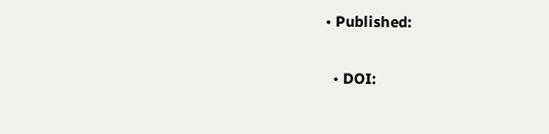• Published:

  • DOI: